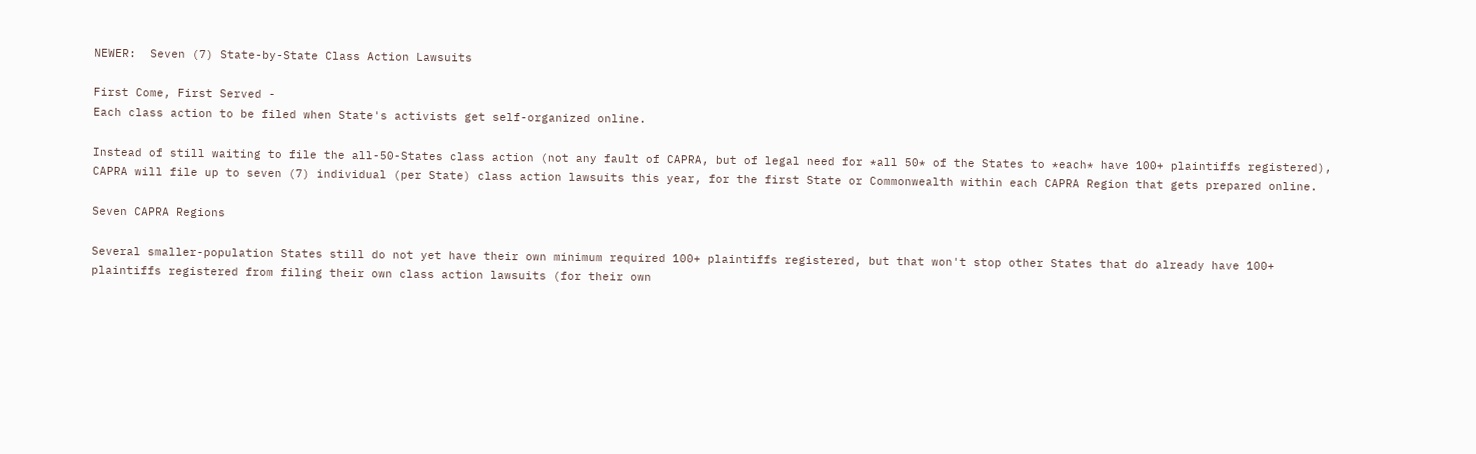NEWER:  Seven (7) State-by-State Class Action Lawsuits

First Come, First Served -
Each class action to be filed when State's activists get self-organized online.

Instead of still waiting to file the all-50-States class action (not any fault of CAPRA, but of legal need for *all 50* of the States to *each* have 100+ plaintiffs registered), CAPRA will file up to seven (7) individual (per State) class action lawsuits this year, for the first State or Commonwealth within each CAPRA Region that gets prepared online.

Seven CAPRA Regions

Several smaller-population States still do not yet have their own minimum required 100+ plaintiffs registered, but that won't stop other States that do already have 100+ plaintiffs registered from filing their own class action lawsuits (for their own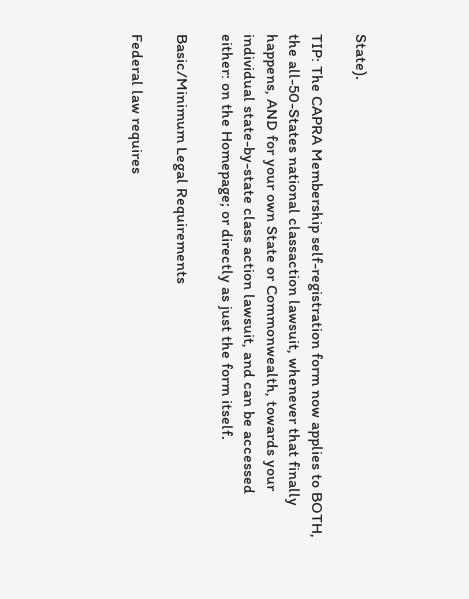State).

TIP: The CAPRA Membership self-registration form now applies to BOTH, the all-50-States national classaction lawsuit, whenever that finally happens, AND for your own State or Commonwealth, towards your individual state-by-state class action lawsuit, and can be accessed either: on the Homepage; or directly as just the form itself.

Basic/Minimum Legal Requirements

Federal law requires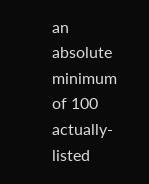an absolute minimum of 100 actually-listed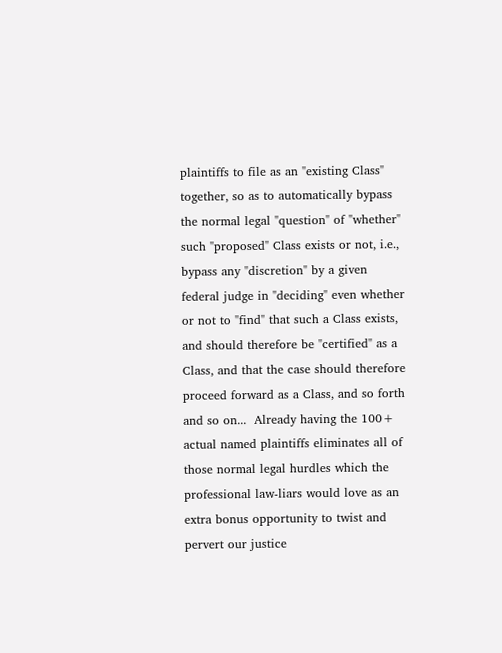plaintiffs to file as an "existing Class" together, so as to automatically bypass the normal legal "question" of "whether" such "proposed" Class exists or not, i.e., bypass any "discretion" by a given federal judge in "deciding" even whether or not to "find" that such a Class exists, and should therefore be "certified" as a Class, and that the case should therefore proceed forward as a Class, and so forth and so on...  Already having the 100+ actual named plaintiffs eliminates all of those normal legal hurdles which the professional law-liars would love as an extra bonus opportunity to twist and pervert our justice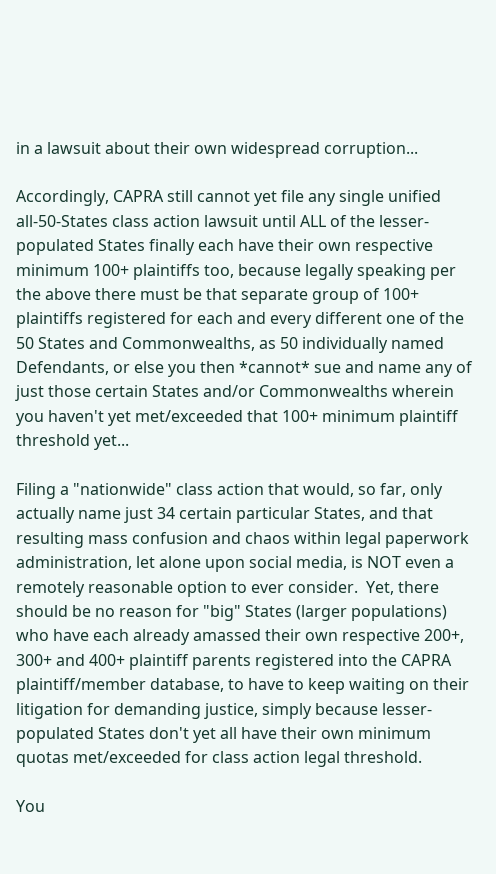in a lawsuit about their own widespread corruption...

Accordingly, CAPRA still cannot yet file any single unified all-50-States class action lawsuit until ALL of the lesser-populated States finally each have their own respective minimum 100+ plaintiffs too, because legally speaking per the above there must be that separate group of 100+ plaintiffs registered for each and every different one of the 50 States and Commonwealths, as 50 individually named Defendants, or else you then *cannot* sue and name any of just those certain States and/or Commonwealths wherein you haven't yet met/exceeded that 100+ minimum plaintiff threshold yet...

Filing a "nationwide" class action that would, so far, only actually name just 34 certain particular States, and that resulting mass confusion and chaos within legal paperwork administration, let alone upon social media, is NOT even a remotely reasonable option to ever consider.  Yet, there should be no reason for "big" States (larger populations) who have each already amassed their own respective 200+, 300+ and 400+ plaintiff parents registered into the CAPRA plaintiff/member database, to have to keep waiting on their litigation for demanding justice, simply because lesser-populated States don't yet all have their own minimum quotas met/exceeded for class action legal threshold.

You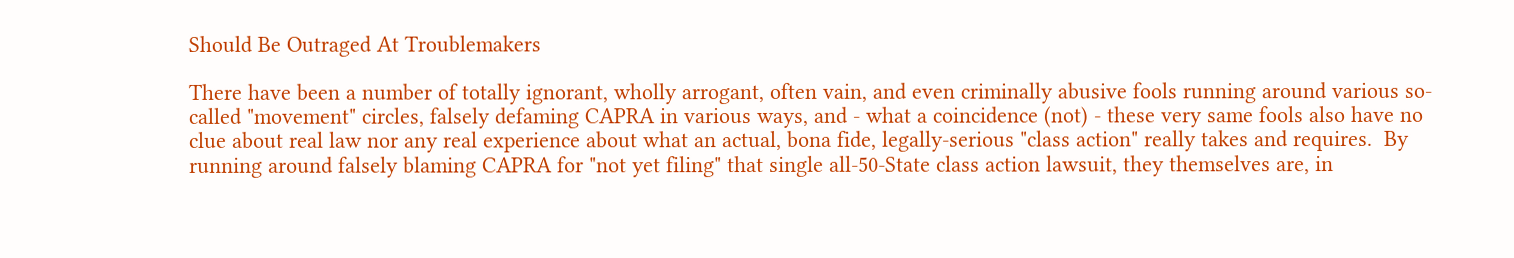Should Be Outraged At Troublemakers

There have been a number of totally ignorant, wholly arrogant, often vain, and even criminally abusive fools running around various so-called "movement" circles, falsely defaming CAPRA in various ways, and - what a coincidence (not) - these very same fools also have no clue about real law nor any real experience about what an actual, bona fide, legally-serious "class action" really takes and requires.  By running around falsely blaming CAPRA for "not yet filing" that single all-50-State class action lawsuit, they themselves are, in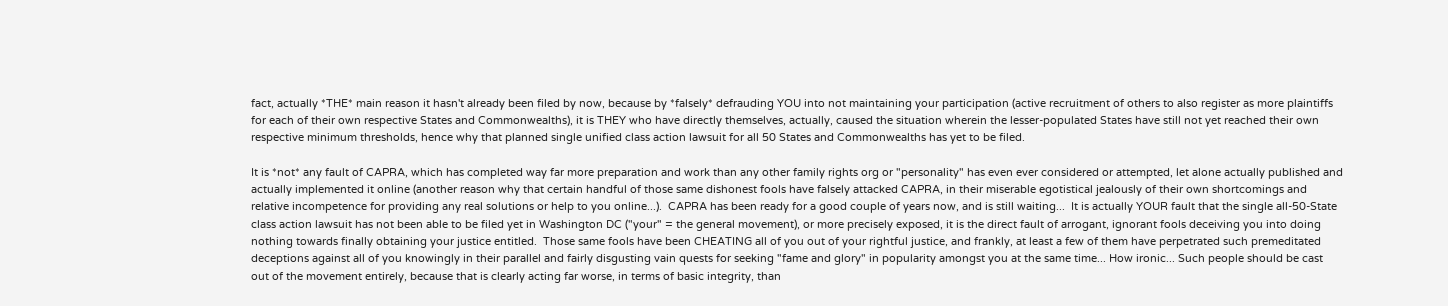fact, actually *THE* main reason it hasn't already been filed by now, because by *falsely* defrauding YOU into not maintaining your participation (active recruitment of others to also register as more plaintiffs for each of their own respective States and Commonwealths), it is THEY who have directly themselves, actually, caused the situation wherein the lesser-populated States have still not yet reached their own respective minimum thresholds, hence why that planned single unified class action lawsuit for all 50 States and Commonwealths has yet to be filed.

It is *not* any fault of CAPRA, which has completed way far more preparation and work than any other family rights org or "personality" has even ever considered or attempted, let alone actually published and actually implemented it online (another reason why that certain handful of those same dishonest fools have falsely attacked CAPRA, in their miserable egotistical jealously of their own shortcomings and relative incompetence for providing any real solutions or help to you online...).  CAPRA has been ready for a good couple of years now, and is still waiting...  It is actually YOUR fault that the single all-50-State class action lawsuit has not been able to be filed yet in Washington DC ("your" = the general movement), or more precisely exposed, it is the direct fault of arrogant, ignorant fools deceiving you into doing nothing towards finally obtaining your justice entitled.  Those same fools have been CHEATING all of you out of your rightful justice, and frankly, at least a few of them have perpetrated such premeditated deceptions against all of you knowingly in their parallel and fairly disgusting vain quests for seeking "fame and glory" in popularity amongst you at the same time... How ironic... Such people should be cast out of the movement entirely, because that is clearly acting far worse, in terms of basic integrity, than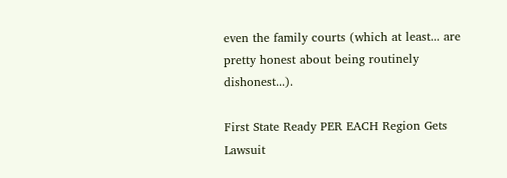even the family courts (which at least... are pretty honest about being routinely dishonest...).

First State Ready PER EACH Region Gets Lawsuit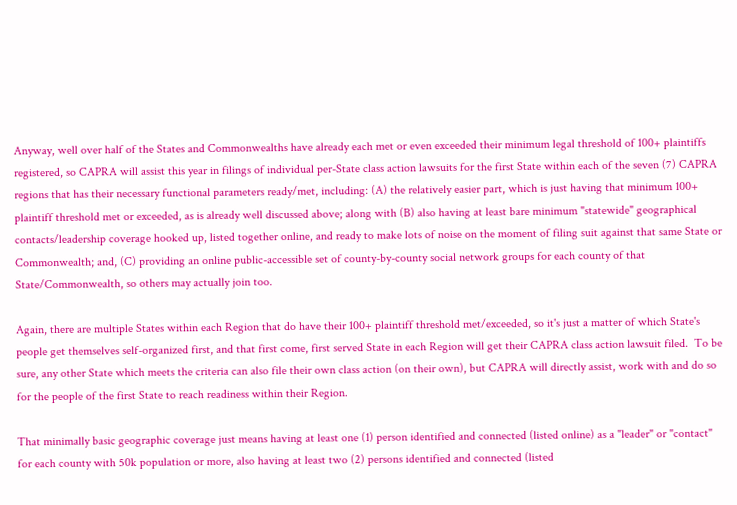Anyway, well over half of the States and Commonwealths have already each met or even exceeded their minimum legal threshold of 100+ plaintiffs registered, so CAPRA will assist this year in filings of individual per-State class action lawsuits for the first State within each of the seven (7) CAPRA regions that has their necessary functional parameters ready/met, including: (A) the relatively easier part, which is just having that minimum 100+ plaintiff threshold met or exceeded, as is already well discussed above; along with (B) also having at least bare minimum "statewide" geographical contacts/leadership coverage hooked up, listed together online, and ready to make lots of noise on the moment of filing suit against that same State or Commonwealth; and, (C) providing an online public-accessible set of county-by-county social network groups for each county of that State/Commonwealth, so others may actually join too.

Again, there are multiple States within each Region that do have their 100+ plaintiff threshold met/exceeded, so it's just a matter of which State's people get themselves self-organized first, and that first come, first served State in each Region will get their CAPRA class action lawsuit filed.  To be sure, any other State which meets the criteria can also file their own class action (on their own), but CAPRA will directly assist, work with and do so for the people of the first State to reach readiness within their Region.

That minimally basic geographic coverage just means having at least one (1) person identified and connected (listed online) as a "leader" or "contact" for each county with 50k population or more, also having at least two (2) persons identified and connected (listed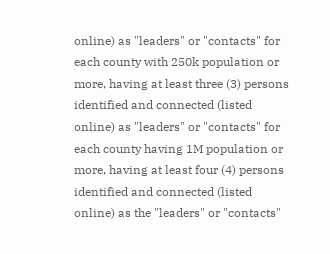online) as "leaders" or "contacts" for each county with 250k population or more, having at least three (3) persons identified and connected (listed online) as "leaders" or "contacts" for each county having 1M population or more, having at least four (4) persons identified and connected (listed online) as the "leaders" or "contacts"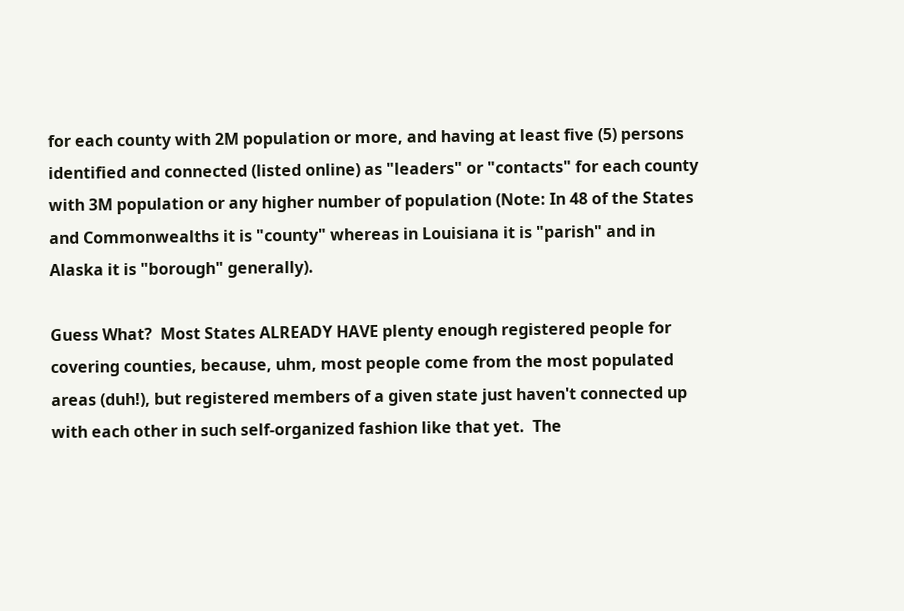for each county with 2M population or more, and having at least five (5) persons identified and connected (listed online) as "leaders" or "contacts" for each county with 3M population or any higher number of population (Note: In 48 of the States and Commonwealths it is "county" whereas in Louisiana it is "parish" and in Alaska it is "borough" generally).

Guess What?  Most States ALREADY HAVE plenty enough registered people for covering counties, because, uhm, most people come from the most populated areas (duh!), but registered members of a given state just haven't connected up with each other in such self-organized fashion like that yet.  The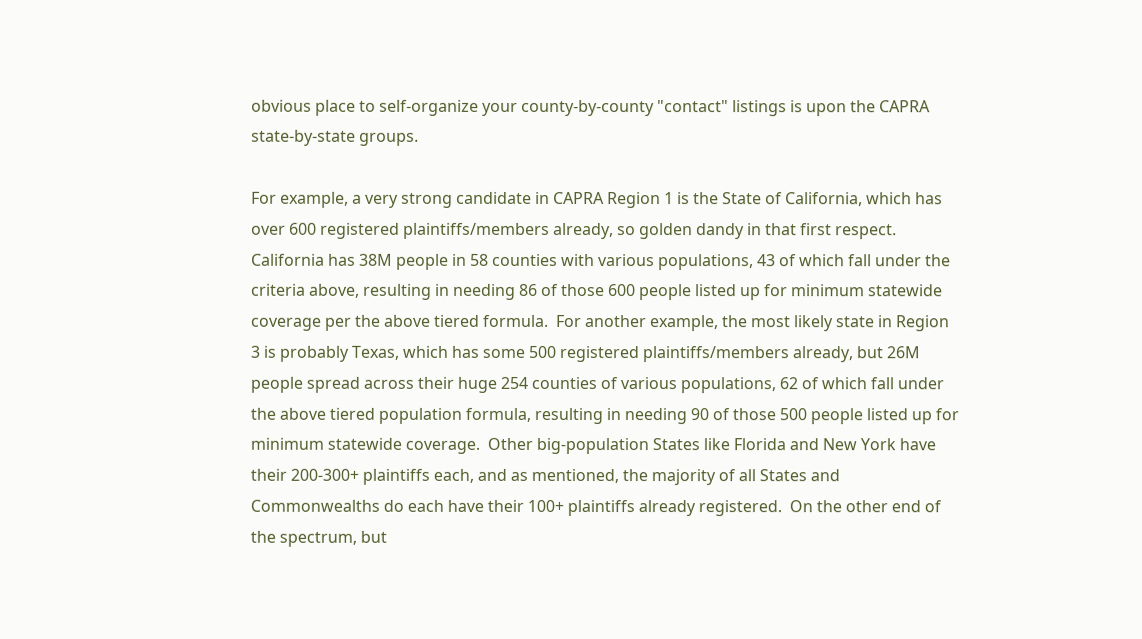obvious place to self-organize your county-by-county "contact" listings is upon the CAPRA state-by-state groups.

For example, a very strong candidate in CAPRA Region 1 is the State of California, which has over 600 registered plaintiffs/members already, so golden dandy in that first respect.  California has 38M people in 58 counties with various populations, 43 of which fall under the criteria above, resulting in needing 86 of those 600 people listed up for minimum statewide coverage per the above tiered formula.  For another example, the most likely state in Region 3 is probably Texas, which has some 500 registered plaintiffs/members already, but 26M people spread across their huge 254 counties of various populations, 62 of which fall under the above tiered population formula, resulting in needing 90 of those 500 people listed up for minimum statewide coverage.  Other big-population States like Florida and New York have their 200-300+ plaintiffs each, and as mentioned, the majority of all States and Commonwealths do each have their 100+ plaintiffs already registered.  On the other end of the spectrum, but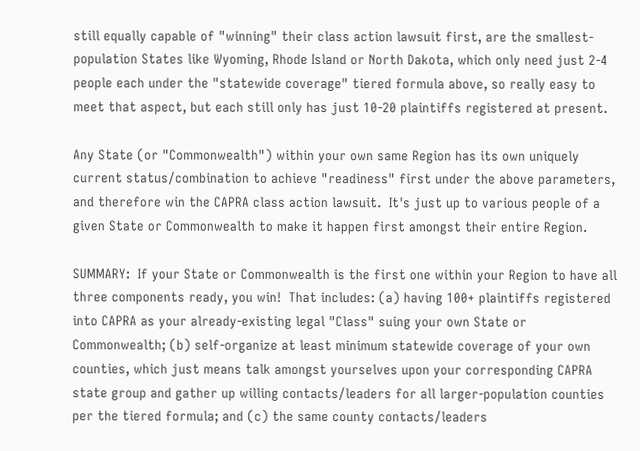still equally capable of "winning" their class action lawsuit first, are the smallest-population States like Wyoming, Rhode Island or North Dakota, which only need just 2-4 people each under the "statewide coverage" tiered formula above, so really easy to meet that aspect, but each still only has just 10-20 plaintiffs registered at present.

Any State (or "Commonwealth") within your own same Region has its own uniquely current status/combination to achieve "readiness" first under the above parameters, and therefore win the CAPRA class action lawsuit.  It's just up to various people of a given State or Commonwealth to make it happen first amongst their entire Region.

SUMMARY:  If your State or Commonwealth is the first one within your Region to have all three components ready, you win!  That includes: (a) having 100+ plaintiffs registered into CAPRA as your already-existing legal "Class" suing your own State or Commonwealth; (b) self-organize at least minimum statewide coverage of your own counties, which just means talk amongst yourselves upon your corresponding CAPRA state group and gather up willing contacts/leaders for all larger-population counties per the tiered formula; and (c) the same county contacts/leaders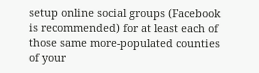setup online social groups (Facebook is recommended) for at least each of those same more-populated counties of your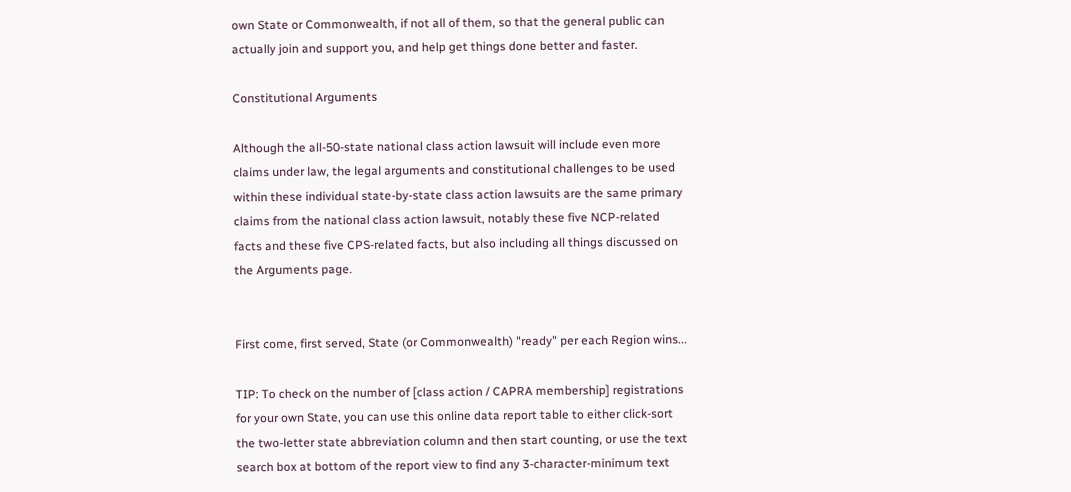own State or Commonwealth, if not all of them, so that the general public can actually join and support you, and help get things done better and faster.

Constitutional Arguments

Although the all-50-state national class action lawsuit will include even more claims under law, the legal arguments and constitutional challenges to be used within these individual state-by-state class action lawsuits are the same primary claims from the national class action lawsuit, notably these five NCP-related facts and these five CPS-related facts, but also including all things discussed on the Arguments page.


First come, first served, State (or Commonwealth) "ready" per each Region wins...

TIP: To check on the number of [class action / CAPRA membership] registrations for your own State, you can use this online data report table to either click-sort the two-letter state abbreviation column and then start counting, or use the text search box at bottom of the report view to find any 3-character-minimum text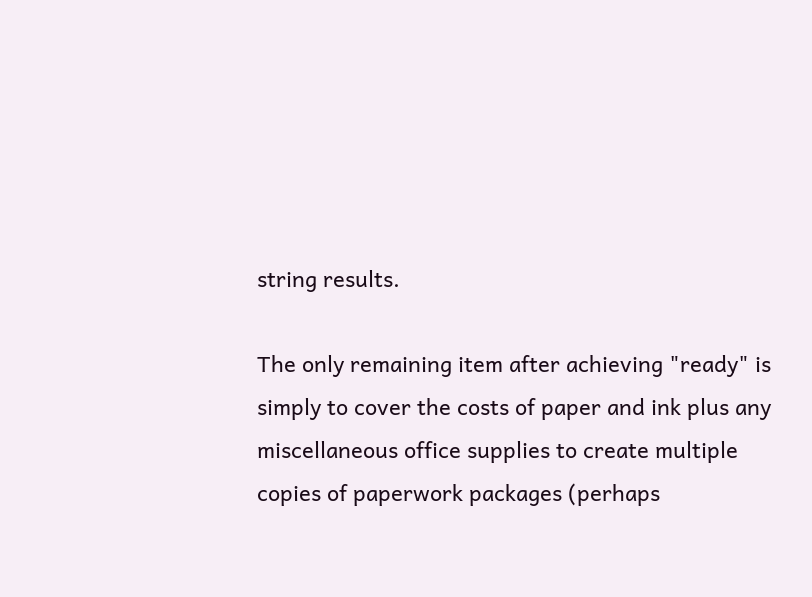string results.

The only remaining item after achieving "ready" is simply to cover the costs of paper and ink plus any miscellaneous office supplies to create multiple copies of paperwork packages (perhaps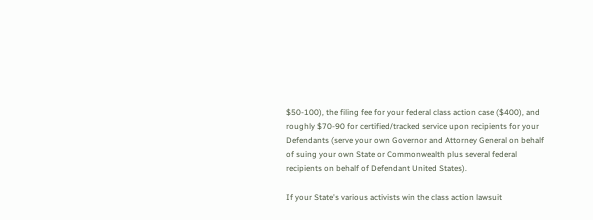$50-100), the filing fee for your federal class action case ($400), and roughly $70-90 for certified/tracked service upon recipients for your Defendants (serve your own Governor and Attorney General on behalf of suing your own State or Commonwealth plus several federal recipients on behalf of Defendant United States).

If your State's various activists win the class action lawsuit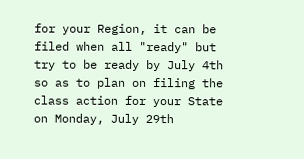for your Region, it can be filed when all "ready" but try to be ready by July 4th so as to plan on filing the class action for your State on Monday, July 29th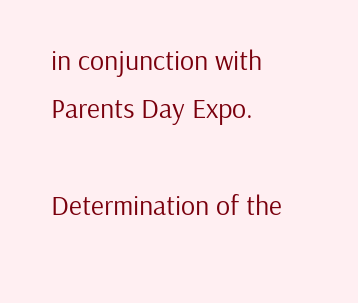in conjunction with Parents Day Expo.

Determination of the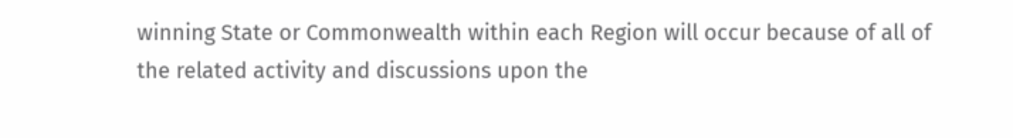winning State or Commonwealth within each Region will occur because of all of the related activity and discussions upon the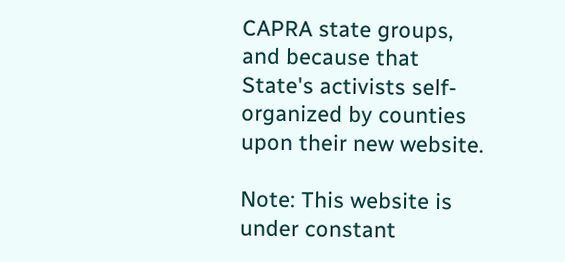CAPRA state groups, and because that State's activists self-organized by counties upon their new website.

Note: This website is under constant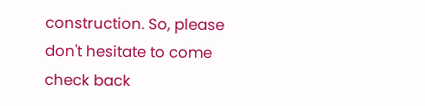construction. So, please don't hesitate to come check back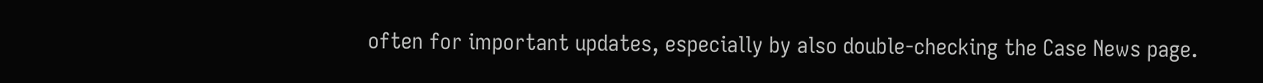often for important updates, especially by also double-checking the Case News page.